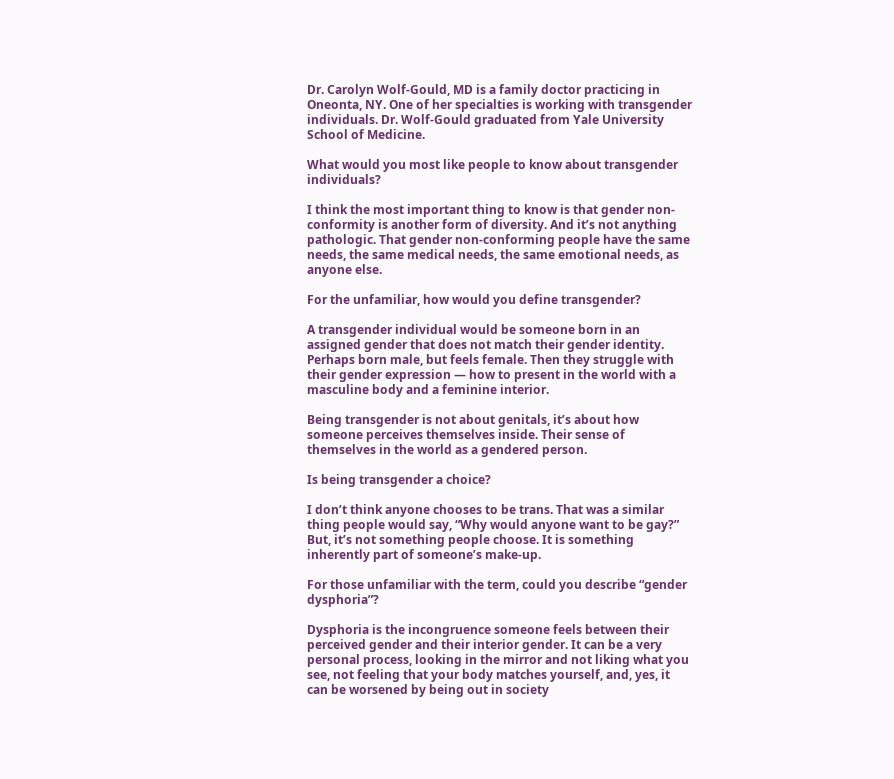Dr. Carolyn Wolf-Gould, MD is a family doctor practicing in Oneonta, NY. One of her specialties is working with transgender individuals. Dr. Wolf-Gould graduated from Yale University School of Medicine.

What would you most like people to know about transgender individuals?

I think the most important thing to know is that gender non-conformity is another form of diversity. And it’s not anything pathologic. That gender non-conforming people have the same needs, the same medical needs, the same emotional needs, as anyone else.

For the unfamiliar, how would you define transgender?

A transgender individual would be someone born in an assigned gender that does not match their gender identity. Perhaps born male, but feels female. Then they struggle with their gender expression — how to present in the world with a masculine body and a feminine interior.

Being transgender is not about genitals, it’s about how someone perceives themselves inside. Their sense of themselves in the world as a gendered person.

Is being transgender a choice?

I don’t think anyone chooses to be trans. That was a similar thing people would say, “Why would anyone want to be gay?” But, it’s not something people choose. It is something inherently part of someone’s make-up.

For those unfamiliar with the term, could you describe “gender dysphoria”?

Dysphoria is the incongruence someone feels between their perceived gender and their interior gender. It can be a very personal process, looking in the mirror and not liking what you see, not feeling that your body matches yourself, and, yes, it can be worsened by being out in society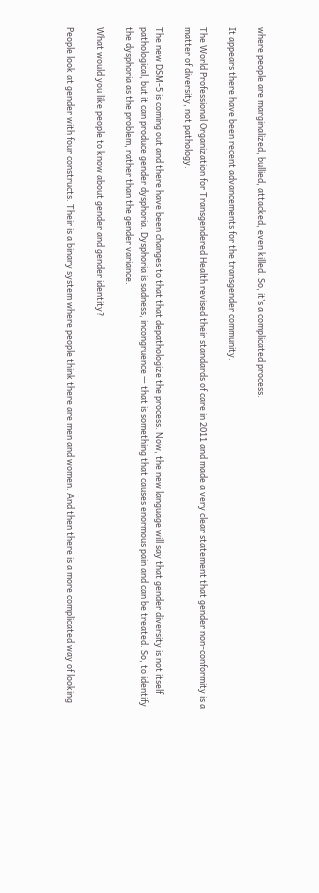where people are marginalized, bullied, attacked, even killed. So, it’s a complicated process.

It appears there have been recent advancements for the transgender community.

The World Professional Organization for Transgendered Health revised their standards of care in 2011 and made a very clear statement that gender non-conformity is a matter of diversity, not pathology.

The new DSM-5 is coming out and there have been changes to that that depathologize the process. Now, the new language will say that gender diversity is not itself pathological, but it can produce gender dysphoria. Dysphoria is sadness, incongruence — that is something that causes enormous pain and can be treated. So, to identify the dysphoria as the problem, rather than the gender variance.

What would you like people to know about gender and gender identity?

People look at gender with four constructs. Their is a binary system where people think there are men and women. And then there is a more complicated way of looking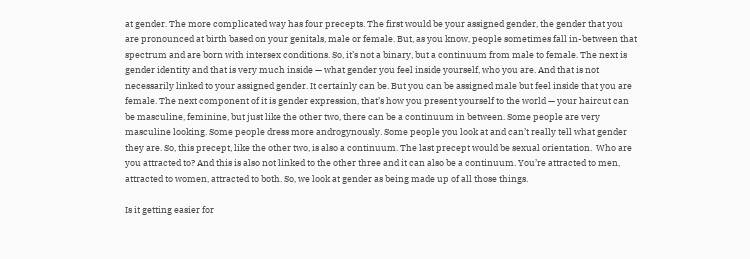at gender. The more complicated way has four precepts. The first would be your assigned gender, the gender that you are pronounced at birth based on your genitals, male or female. But, as you know, people sometimes fall in-between that spectrum and are born with intersex conditions. So, it’s not a binary, but a continuum from male to female. The next is gender identity and that is very much inside — what gender you feel inside yourself, who you are. And that is not necessarily linked to your assigned gender. It certainly can be. But you can be assigned male but feel inside that you are female. The next component of it is gender expression, that’s how you present yourself to the world — your haircut can be masculine, feminine, but just like the other two, there can be a continuum in between. Some people are very masculine looking. Some people dress more androgynously. Some people you look at and can’t really tell what gender they are. So, this precept, like the other two, is also a continuum. The last precept would be sexual orientation.  Who are you attracted to? And this is also not linked to the other three and it can also be a continuum. You’re attracted to men, attracted to women, attracted to both. So, we look at gender as being made up of all those things.

Is it getting easier for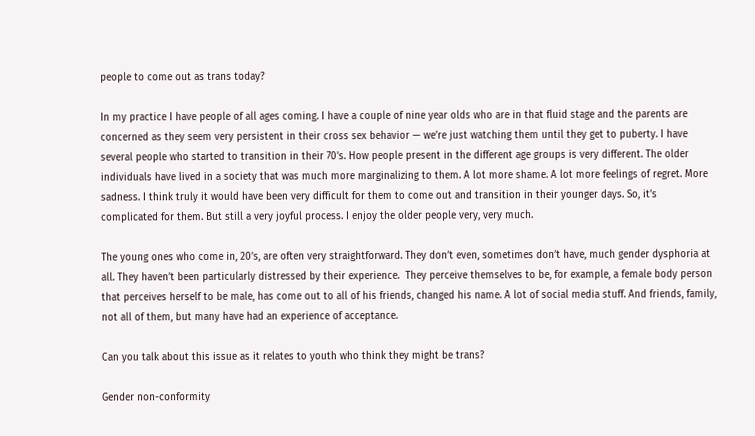people to come out as trans today?

In my practice I have people of all ages coming. I have a couple of nine year olds who are in that fluid stage and the parents are concerned as they seem very persistent in their cross sex behavior — we’re just watching them until they get to puberty. I have several people who started to transition in their 70’s. How people present in the different age groups is very different. The older individuals have lived in a society that was much more marginalizing to them. A lot more shame. A lot more feelings of regret. More sadness. I think truly it would have been very difficult for them to come out and transition in their younger days. So, it’s complicated for them. But still a very joyful process. I enjoy the older people very, very much.

The young ones who come in, 20’s, are often very straightforward. They don’t even, sometimes don’t have, much gender dysphoria at all. They haven’t been particularly distressed by their experience.  They perceive themselves to be, for example, a female body person that perceives herself to be male, has come out to all of his friends, changed his name. A lot of social media stuff. And friends, family, not all of them, but many have had an experience of acceptance.

Can you talk about this issue as it relates to youth who think they might be trans?

Gender non-conformity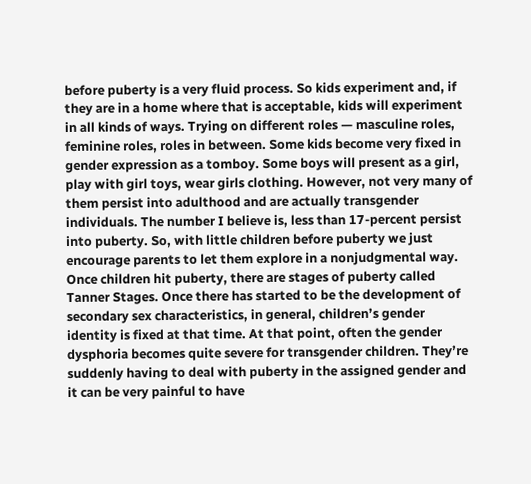before puberty is a very fluid process. So kids experiment and, if they are in a home where that is acceptable, kids will experiment in all kinds of ways. Trying on different roles — masculine roles, feminine roles, roles in between. Some kids become very fixed in gender expression as a tomboy. Some boys will present as a girl, play with girl toys, wear girls clothing. However, not very many of them persist into adulthood and are actually transgender individuals. The number I believe is, less than 17-percent persist into puberty. So, with little children before puberty we just encourage parents to let them explore in a nonjudgmental way. Once children hit puberty, there are stages of puberty called Tanner Stages. Once there has started to be the development of secondary sex characteristics, in general, children’s gender identity is fixed at that time. At that point, often the gender dysphoria becomes quite severe for transgender children. They’re suddenly having to deal with puberty in the assigned gender and it can be very painful to have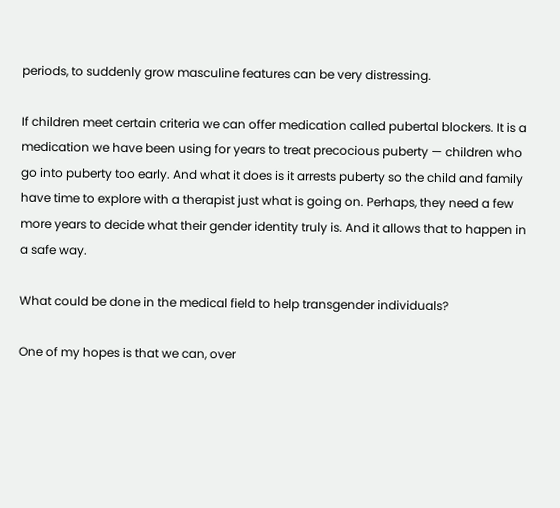periods, to suddenly grow masculine features can be very distressing.

If children meet certain criteria we can offer medication called pubertal blockers. It is a medication we have been using for years to treat precocious puberty — children who go into puberty too early. And what it does is it arrests puberty so the child and family have time to explore with a therapist just what is going on. Perhaps, they need a few more years to decide what their gender identity truly is. And it allows that to happen in a safe way.

What could be done in the medical field to help transgender individuals?

One of my hopes is that we can, over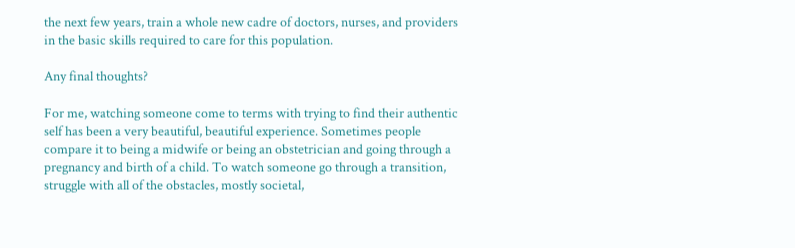the next few years, train a whole new cadre of doctors, nurses, and providers in the basic skills required to care for this population.

Any final thoughts?

For me, watching someone come to terms with trying to find their authentic self has been a very beautiful, beautiful experience. Sometimes people compare it to being a midwife or being an obstetrician and going through a pregnancy and birth of a child. To watch someone go through a transition, struggle with all of the obstacles, mostly societal,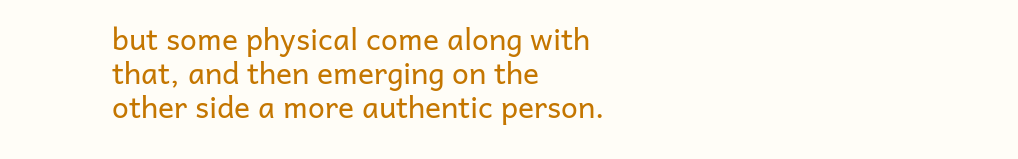but some physical come along with that, and then emerging on the other side a more authentic person.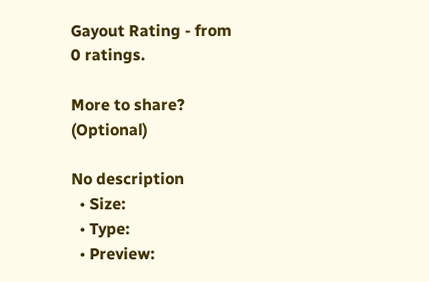Gayout Rating - from 0 ratings.

More to share? (Optional)

No description
  • Size:
  • Type:
  • Preview: